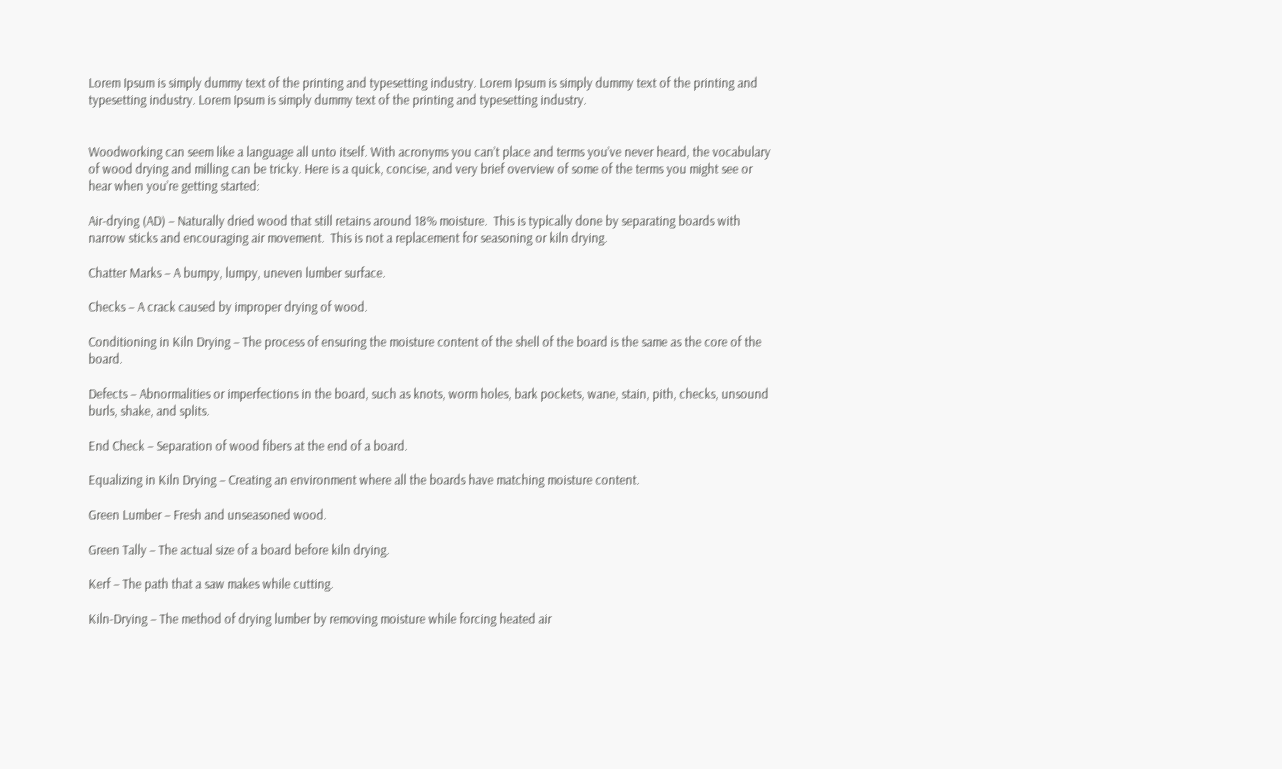Lorem Ipsum is simply dummy text of the printing and typesetting industry. Lorem Ipsum is simply dummy text of the printing and typesetting industry. Lorem Ipsum is simply dummy text of the printing and typesetting industry.


Woodworking can seem like a language all unto itself. With acronyms you can’t place and terms you’ve never heard, the vocabulary of wood drying and milling can be tricky. Here is a quick, concise, and very brief overview of some of the terms you might see or hear when you’re getting started:

Air-drying (AD) – Naturally dried wood that still retains around 18% moisture.  This is typically done by separating boards with narrow sticks and encouraging air movement.  This is not a replacement for seasoning or kiln drying.

Chatter Marks – A bumpy, lumpy, uneven lumber surface.

Checks – A crack caused by improper drying of wood.

Conditioning in Kiln Drying – The process of ensuring the moisture content of the shell of the board is the same as the core of the board.

Defects – Abnormalities or imperfections in the board, such as knots, worm holes, bark pockets, wane, stain, pith, checks, unsound burls, shake, and splits.

End Check – Separation of wood fibers at the end of a board.

Equalizing in Kiln Drying – Creating an environment where all the boards have matching moisture content.

Green Lumber – Fresh and unseasoned wood.

Green Tally – The actual size of a board before kiln drying.

Kerf – The path that a saw makes while cutting.

Kiln-Drying – The method of drying lumber by removing moisture while forcing heated air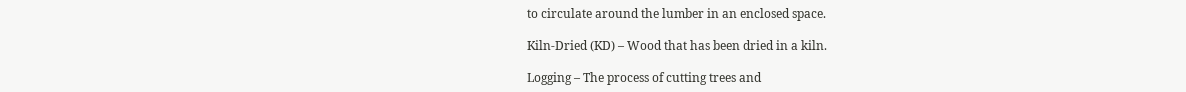to circulate around the lumber in an enclosed space.

Kiln-Dried (KD) – Wood that has been dried in a kiln.

Logging – The process of cutting trees and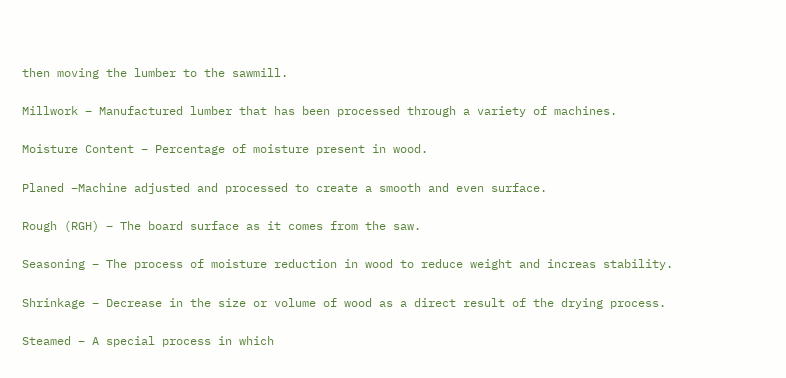then moving the lumber to the sawmill.

Millwork – Manufactured lumber that has been processed through a variety of machines.

Moisture Content – Percentage of moisture present in wood.

Planed –Machine adjusted and processed to create a smooth and even surface.

Rough (RGH) – The board surface as it comes from the saw.

Seasoning – The process of moisture reduction in wood to reduce weight and increas stability.

Shrinkage – Decrease in the size or volume of wood as a direct result of the drying process.

Steamed – A special process in which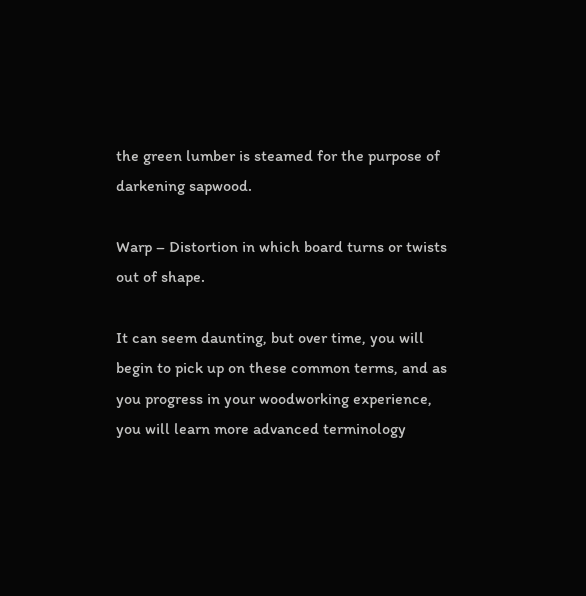the green lumber is steamed for the purpose of darkening sapwood.

Warp – Distortion in which board turns or twists out of shape.

It can seem daunting, but over time, you will begin to pick up on these common terms, and as you progress in your woodworking experience, you will learn more advanced terminology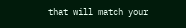that will match your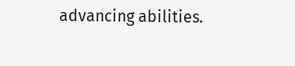advancing abilities.